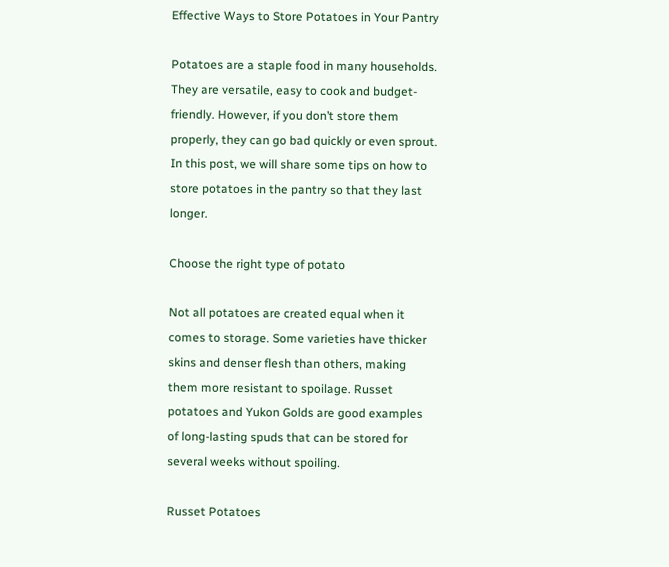Effective Ways to Store Potatoes in Your Pantry

Potatoes are a staple food in many households. They are versatile, easy to cook and budget-friendly. However, if you don’t store them properly, they can go bad quickly or even sprout. In this post, we will share some tips on how to store potatoes in the pantry so that they last longer.

Choose the right type of potato

Not all potatoes are created equal when it comes to storage. Some varieties have thicker skins and denser flesh than others, making them more resistant to spoilage. Russet potatoes and Yukon Golds are good examples of long-lasting spuds that can be stored for several weeks without spoiling.

Russet Potatoes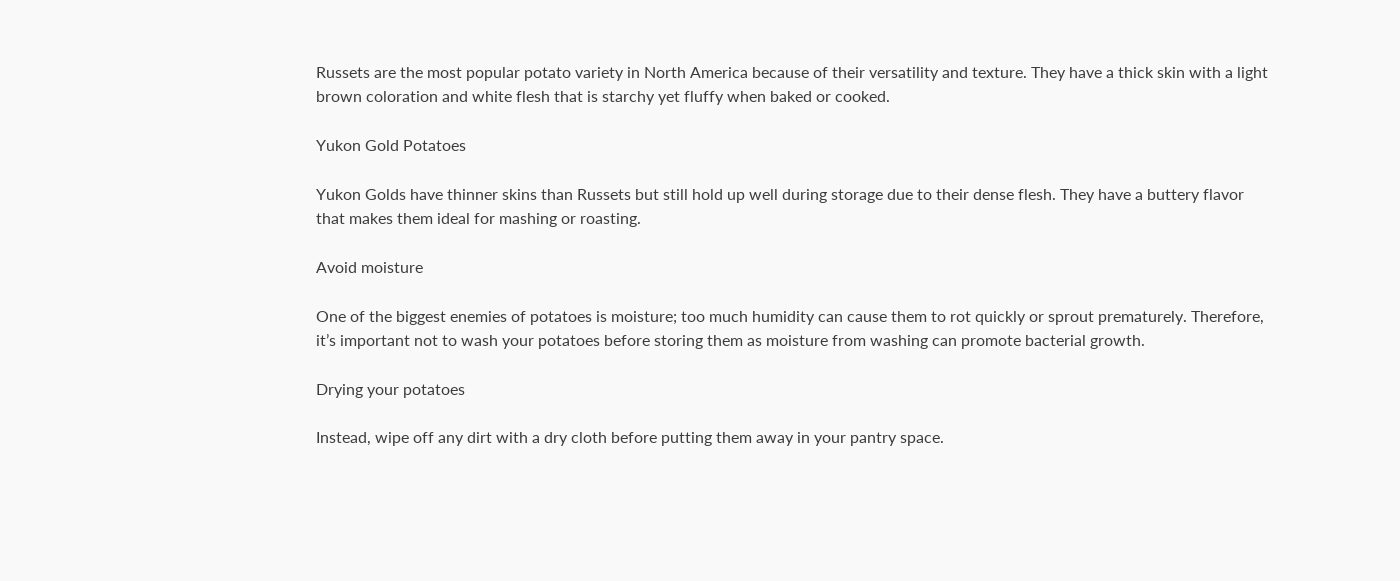Russets are the most popular potato variety in North America because of their versatility and texture. They have a thick skin with a light brown coloration and white flesh that is starchy yet fluffy when baked or cooked.

Yukon Gold Potatoes

Yukon Golds have thinner skins than Russets but still hold up well during storage due to their dense flesh. They have a buttery flavor that makes them ideal for mashing or roasting.

Avoid moisture

One of the biggest enemies of potatoes is moisture; too much humidity can cause them to rot quickly or sprout prematurely. Therefore, it’s important not to wash your potatoes before storing them as moisture from washing can promote bacterial growth.

Drying your potatoes

Instead, wipe off any dirt with a dry cloth before putting them away in your pantry space.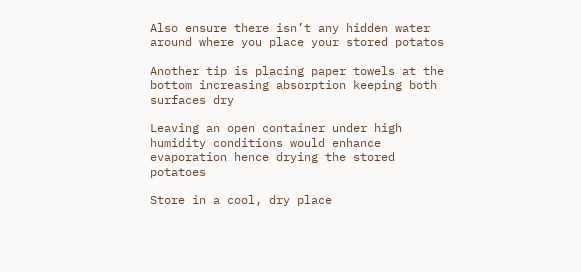Also ensure there isn’t any hidden water around where you place your stored potatos

Another tip is placing paper towels at the bottom increasing absorption keeping both surfaces dry

Leaving an open container under high humidity conditions would enhance evaporation hence drying the stored potatoes

Store in a cool, dry place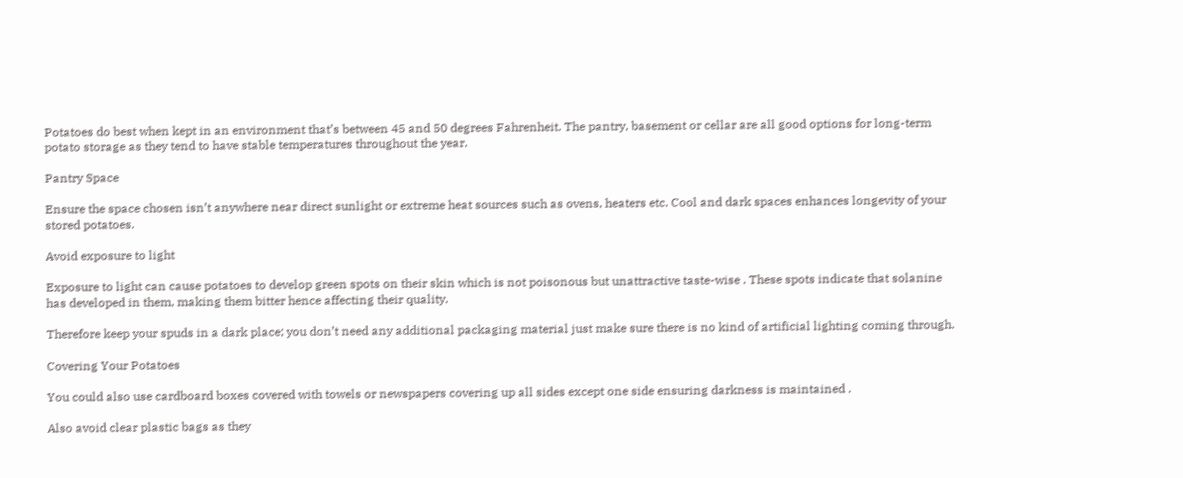Potatoes do best when kept in an environment that’s between 45 and 50 degrees Fahrenheit. The pantry, basement or cellar are all good options for long-term potato storage as they tend to have stable temperatures throughout the year.

Pantry Space

Ensure the space chosen isn’t anywhere near direct sunlight or extreme heat sources such as ovens, heaters etc. Cool and dark spaces enhances longevity of your stored potatoes.

Avoid exposure to light

Exposure to light can cause potatoes to develop green spots on their skin which is not poisonous but unattractive taste-wise . These spots indicate that solanine has developed in them, making them bitter hence affecting their quality.

Therefore keep your spuds in a dark place; you don’t need any additional packaging material just make sure there is no kind of artificial lighting coming through.

Covering Your Potatoes

You could also use cardboard boxes covered with towels or newspapers covering up all sides except one side ensuring darkness is maintained .

Also avoid clear plastic bags as they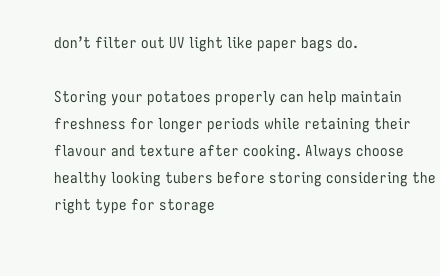don’t filter out UV light like paper bags do.

Storing your potatoes properly can help maintain freshness for longer periods while retaining their flavour and texture after cooking. Always choose healthy looking tubers before storing considering the right type for storage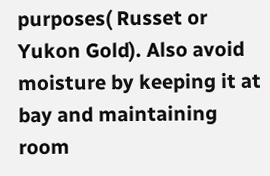purposes( Russet or Yukon Gold). Also avoid moisture by keeping it at bay and maintaining room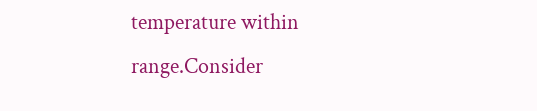temperature within range.Consider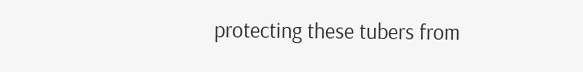protecting these tubers from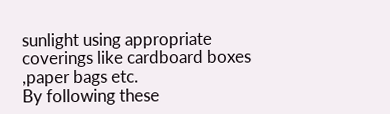sunlight using appropriate coverings like cardboard boxes ,paper bags etc.
By following these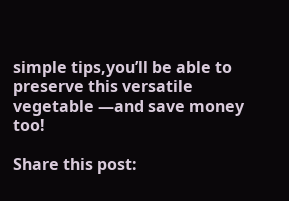simple tips,you’ll be able to preserve this versatile vegetable —and save money too!

Share this post: